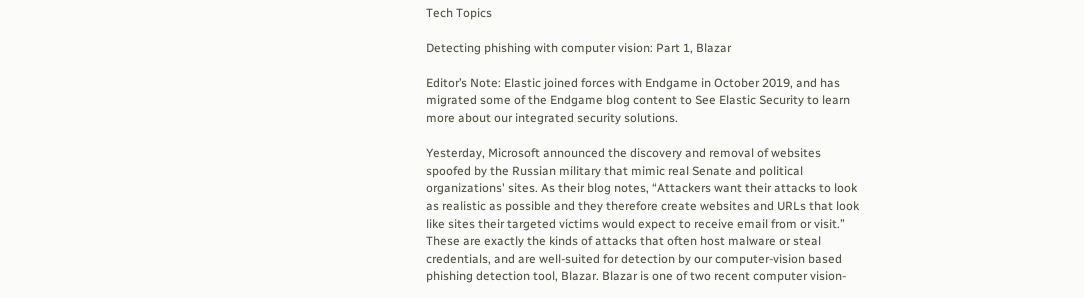Tech Topics

Detecting phishing with computer vision: Part 1, Blazar

Editor’s Note: Elastic joined forces with Endgame in October 2019, and has migrated some of the Endgame blog content to See Elastic Security to learn more about our integrated security solutions.

Yesterday, Microsoft announced the discovery and removal of websites spoofed by the Russian military that mimic real Senate and political organizations' sites. As their blog notes, “Attackers want their attacks to look as realistic as possible and they therefore create websites and URLs that look like sites their targeted victims would expect to receive email from or visit.” These are exactly the kinds of attacks that often host malware or steal credentials, and are well-suited for detection by our computer-vision based phishing detection tool, Blazar. Blazar is one of two recent computer vision-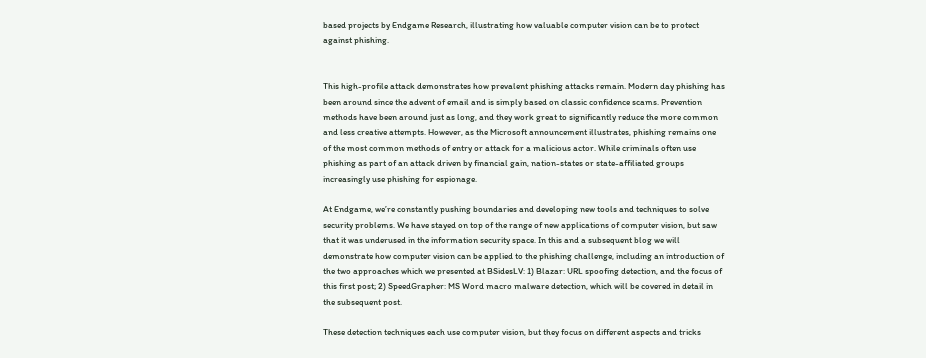based projects by Endgame Research, illustrating how valuable computer vision can be to protect against phishing.


This high-profile attack demonstrates how prevalent phishing attacks remain. Modern day phishing has been around since the advent of email and is simply based on classic confidence scams. Prevention methods have been around just as long, and they work great to significantly reduce the more common and less creative attempts. However, as the Microsoft announcement illustrates, phishing remains one of the most common methods of entry or attack for a malicious actor. While criminals often use phishing as part of an attack driven by financial gain, nation-states or state-affiliated groups increasingly use phishing for espionage.

At Endgame, we’re constantly pushing boundaries and developing new tools and techniques to solve security problems. We have stayed on top of the range of new applications of computer vision, but saw that it was underused in the information security space. In this and a subsequent blog we will demonstrate how computer vision can be applied to the phishing challenge, including an introduction of the two approaches which we presented at BSidesLV: 1) Blazar: URL spoofing detection, and the focus of  this first post; 2) SpeedGrapher: MS Word macro malware detection, which will be covered in detail in the subsequent post.

These detection techniques each use computer vision, but they focus on different aspects and tricks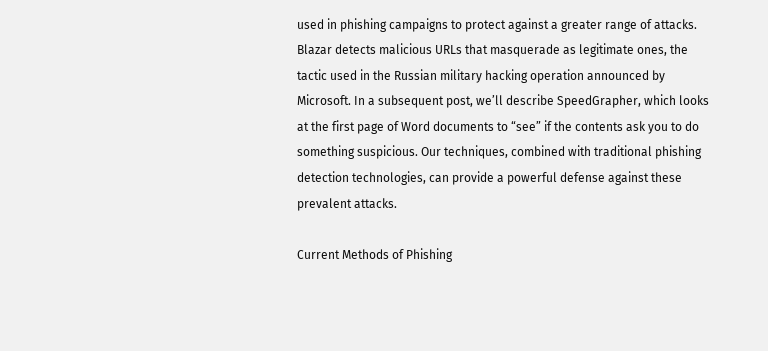used in phishing campaigns to protect against a greater range of attacks. Blazar detects malicious URLs that masquerade as legitimate ones, the tactic used in the Russian military hacking operation announced by Microsoft. In a subsequent post, we’ll describe SpeedGrapher, which looks at the first page of Word documents to “see” if the contents ask you to do something suspicious. Our techniques, combined with traditional phishing detection technologies, can provide a powerful defense against these prevalent attacks.

Current Methods of Phishing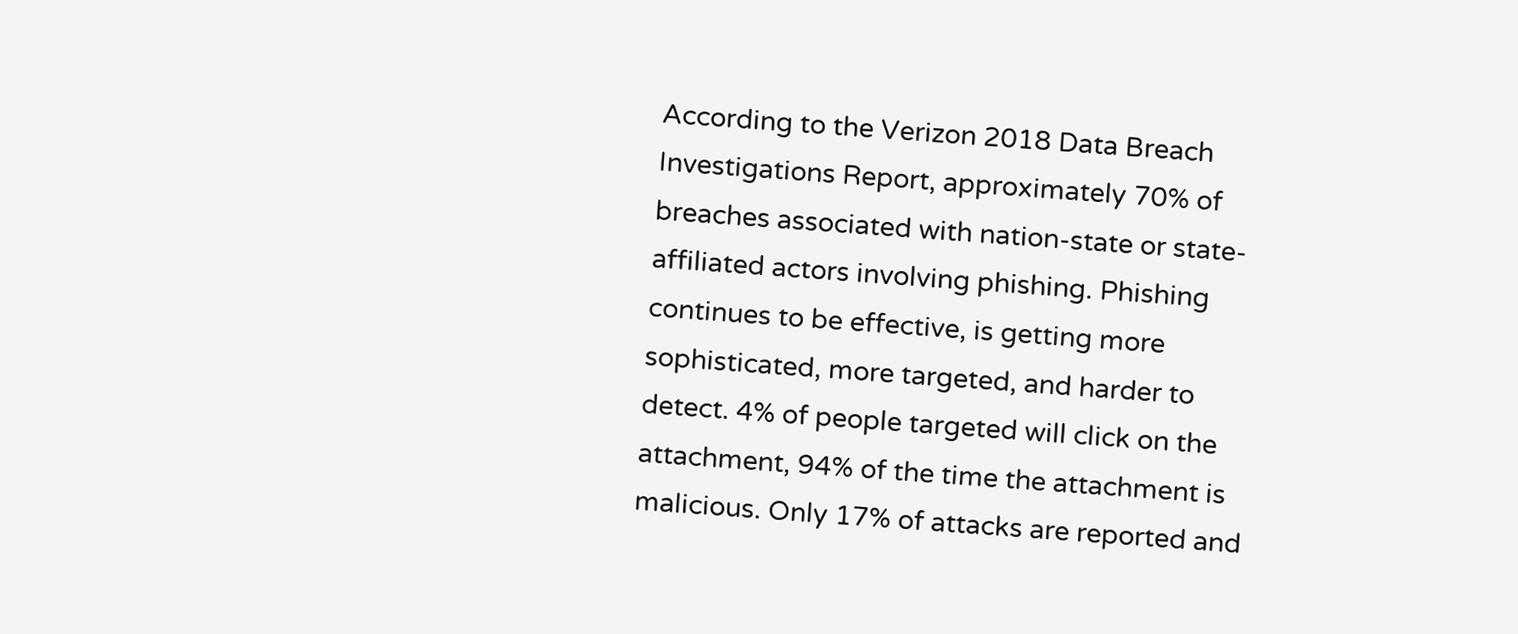According to the Verizon 2018 Data Breach Investigations Report, approximately 70% of breaches associated with nation-state or state-affiliated actors involving phishing. Phishing continues to be effective, is getting more sophisticated, more targeted, and harder to detect. 4% of people targeted will click on the attachment, 94% of the time the attachment is malicious. Only 17% of attacks are reported and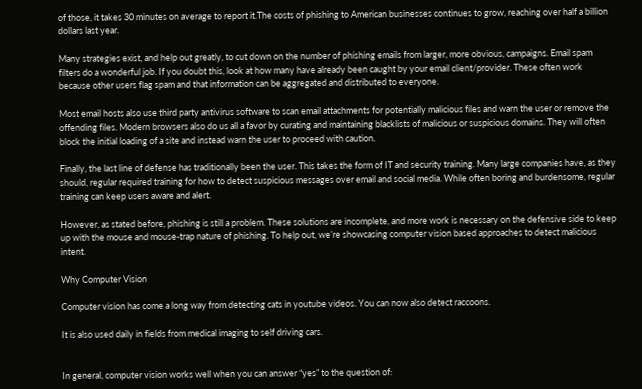of those, it takes 30 minutes on average to report it.The costs of phishing to American businesses continues to grow, reaching over half a billion dollars last year.

Many strategies exist, and help out greatly, to cut down on the number of phishing emails from larger, more obvious, campaigns. Email spam filters do a wonderful job. If you doubt this, look at how many have already been caught by your email client/provider. These often work because other users flag spam and that information can be aggregated and distributed to everyone.

Most email hosts also use third party antivirus software to scan email attachments for potentially malicious files and warn the user or remove the offending files. Modern browsers also do us all a favor by curating and maintaining blacklists of malicious or suspicious domains. They will often block the initial loading of a site and instead warn the user to proceed with caution.

Finally, the last line of defense has traditionally been the user. This takes the form of IT and security training. Many large companies have, as they should, regular required training for how to detect suspicious messages over email and social media. While often boring and burdensome, regular training can keep users aware and alert.

However, as stated before, phishing is still a problem. These solutions are incomplete, and more work is necessary on the defensive side to keep up with the mouse and mouse-trap nature of phishing. To help out, we’re showcasing computer vision based approaches to detect malicious intent.

Why Computer Vision

Computer vision has come a long way from detecting cats in youtube videos. You can now also detect raccoons.

It is also used daily in fields from medical imaging to self driving cars.


In general, computer vision works well when you can answer “yes” to the question of: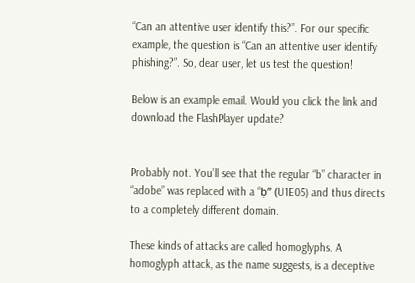“Can an attentive user identify this?”. For our specific example, the question is “Can an attentive user identify phishing?”. So, dear user, let us test the question!

Below is an example email. Would you click the link and download the FlashPlayer update?


Probably not. You’ll see that the regular “b” character in “adobe” was replaced with a “ḅ” (U1E05) and thus directs to a completely different domain.

These kinds of attacks are called homoglyphs. A homoglyph attack, as the name suggests, is a deceptive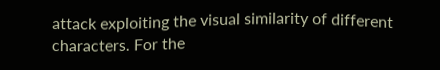attack exploiting the visual similarity of different characters. For the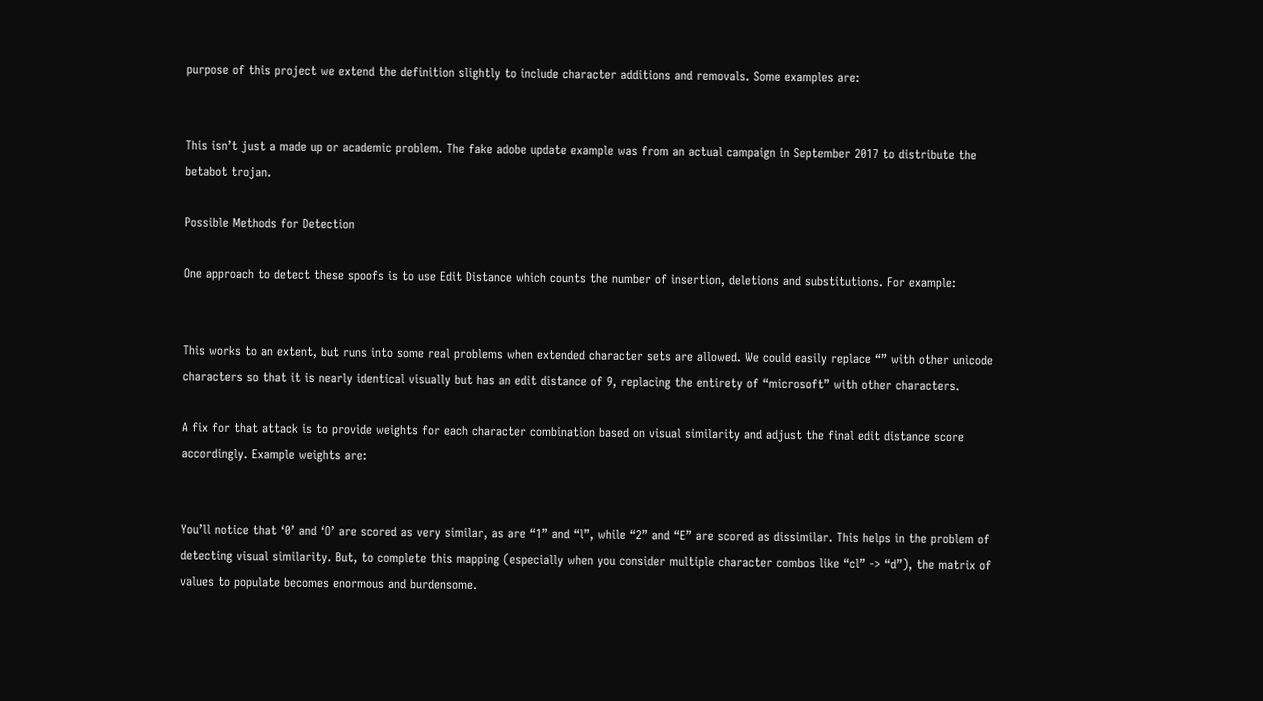purpose of this project we extend the definition slightly to include character additions and removals. Some examples are:


This isn’t just a made up or academic problem. The fake adobe update example was from an actual campaign in September 2017 to distribute the betabot trojan.

Possible Methods for Detection

One approach to detect these spoofs is to use Edit Distance which counts the number of insertion, deletions and substitutions. For example:


This works to an extent, but runs into some real problems when extended character sets are allowed. We could easily replace “” with other unicode characters so that it is nearly identical visually but has an edit distance of 9, replacing the entirety of “microsoft” with other characters.

A fix for that attack is to provide weights for each character combination based on visual similarity and adjust the final edit distance score accordingly. Example weights are:


You’ll notice that ‘0’ and ‘O’ are scored as very similar, as are “1” and “l”, while “2” and “E” are scored as dissimilar. This helps in the problem of detecting visual similarity. But, to complete this mapping (especially when you consider multiple character combos like “cl” -> “d”), the matrix of values to populate becomes enormous and burdensome.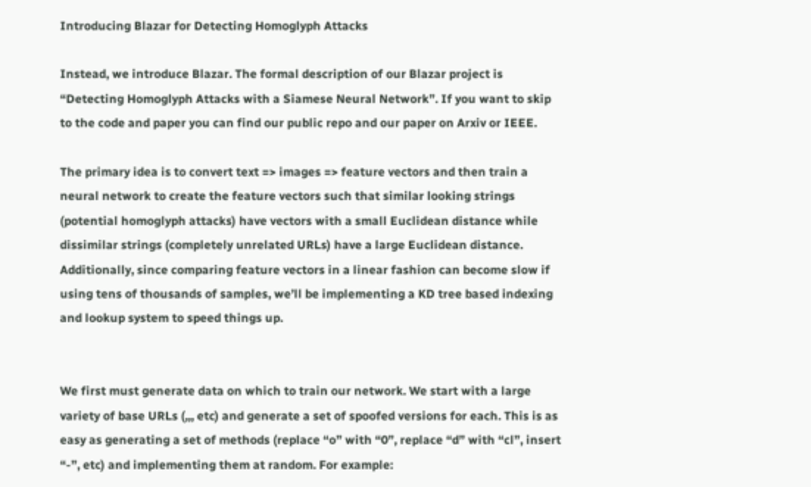Introducing Blazar for Detecting Homoglyph Attacks

Instead, we introduce Blazar. The formal description of our Blazar project is “Detecting Homoglyph Attacks with a Siamese Neural Network”. If you want to skip to the code and paper you can find our public repo and our paper on Arxiv or IEEE.

The primary idea is to convert text => images => feature vectors and then train a neural network to create the feature vectors such that similar looking strings (potential homoglyph attacks) have vectors with a small Euclidean distance while dissimilar strings (completely unrelated URLs) have a large Euclidean distance. Additionally, since comparing feature vectors in a linear fashion can become slow if using tens of thousands of samples, we’ll be implementing a KD tree based indexing and lookup system to speed things up.


We first must generate data on which to train our network. We start with a large variety of base URLs (,,, etc) and generate a set of spoofed versions for each. This is as easy as generating a set of methods (replace “o” with “0”, replace “d” with “cl”, insert “-”, etc) and implementing them at random. For example: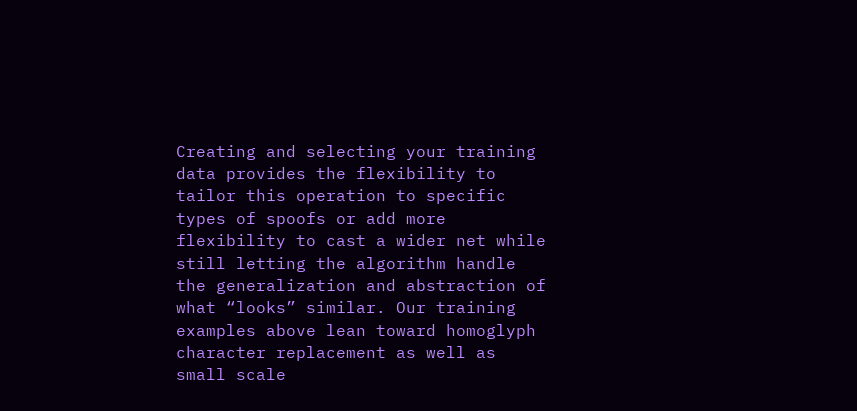Creating and selecting your training data provides the flexibility to tailor this operation to specific types of spoofs or add more flexibility to cast a wider net while still letting the algorithm handle the generalization and abstraction of what “looks” similar. Our training examples above lean toward homoglyph character replacement as well as small scale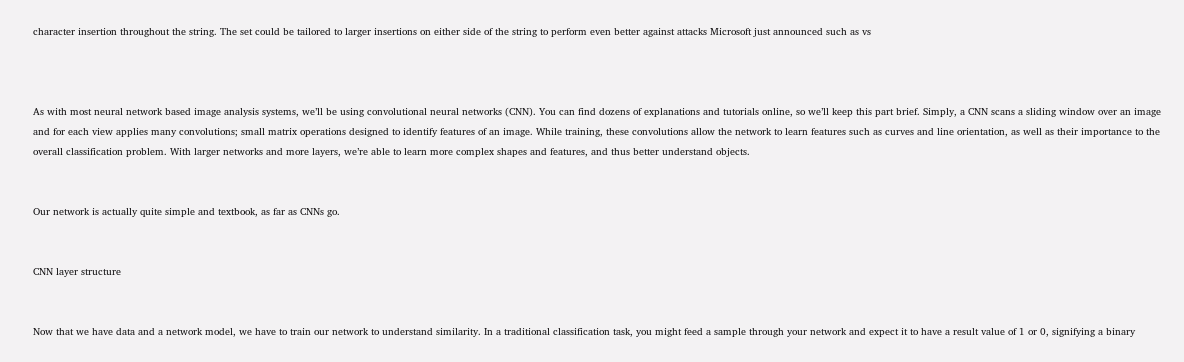character insertion throughout the string. The set could be tailored to larger insertions on either side of the string to perform even better against attacks Microsoft just announced such as vs



As with most neural network based image analysis systems, we’ll be using convolutional neural networks (CNN). You can find dozens of explanations and tutorials online, so we’ll keep this part brief. Simply, a CNN scans a sliding window over an image and for each view applies many convolutions; small matrix operations designed to identify features of an image. While training, these convolutions allow the network to learn features such as curves and line orientation, as well as their importance to the overall classification problem. With larger networks and more layers, we’re able to learn more complex shapes and features, and thus better understand objects.


Our network is actually quite simple and textbook, as far as CNNs go.


CNN layer structure


Now that we have data and a network model, we have to train our network to understand similarity. In a traditional classification task, you might feed a sample through your network and expect it to have a result value of 1 or 0, signifying a binary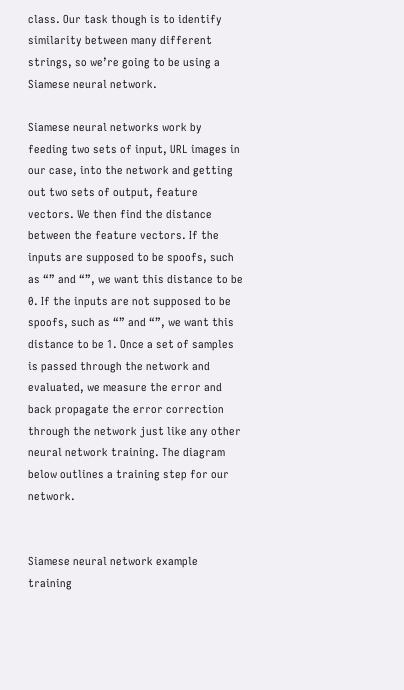class. Our task though is to identify similarity between many different strings, so we’re going to be using a Siamese neural network.

Siamese neural networks work by feeding two sets of input, URL images in our case, into the network and getting out two sets of output, feature vectors. We then find the distance between the feature vectors. If the inputs are supposed to be spoofs, such as “” and “”, we want this distance to be 0. If the inputs are not supposed to be spoofs, such as “” and “”, we want this distance to be 1. Once a set of samples is passed through the network and evaluated, we measure the error and back propagate the error correction through the network just like any other neural network training. The diagram below outlines a training step for our network.


Siamese neural network example training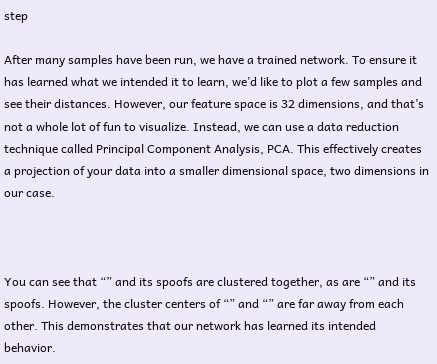step

After many samples have been run, we have a trained network. To ensure it has learned what we intended it to learn, we’d like to plot a few samples and see their distances. However, our feature space is 32 dimensions, and that’s not a whole lot of fun to visualize. Instead, we can use a data reduction technique called Principal Component Analysis, PCA. This effectively creates a projection of your data into a smaller dimensional space, two dimensions in our case.



You can see that “” and its spoofs are clustered together, as are “” and its spoofs. However, the cluster centers of “” and “” are far away from each other. This demonstrates that our network has learned its intended behavior.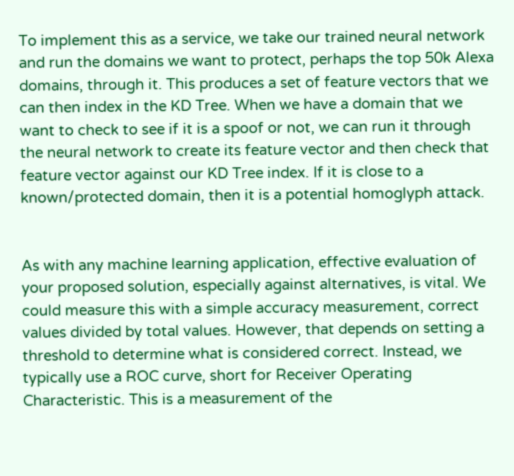To implement this as a service, we take our trained neural network and run the domains we want to protect, perhaps the top 50k Alexa domains, through it. This produces a set of feature vectors that we can then index in the KD Tree. When we have a domain that we want to check to see if it is a spoof or not, we can run it through the neural network to create its feature vector and then check that feature vector against our KD Tree index. If it is close to a known/protected domain, then it is a potential homoglyph attack.


As with any machine learning application, effective evaluation of your proposed solution, especially against alternatives, is vital. We could measure this with a simple accuracy measurement, correct values divided by total values. However, that depends on setting a threshold to determine what is considered correct. Instead, we typically use a ROC curve, short for Receiver Operating Characteristic. This is a measurement of the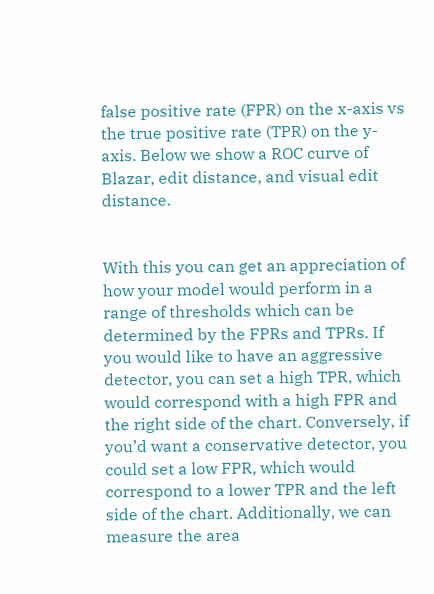false positive rate (FPR) on the x-axis vs the true positive rate (TPR) on the y-axis. Below we show a ROC curve of Blazar, edit distance, and visual edit distance.


With this you can get an appreciation of how your model would perform in a range of thresholds which can be determined by the FPRs and TPRs. If you would like to have an aggressive detector, you can set a high TPR, which would correspond with a high FPR and the right side of the chart. Conversely, if you’d want a conservative detector, you could set a low FPR, which would correspond to a lower TPR and the left side of the chart. Additionally, we can measure the area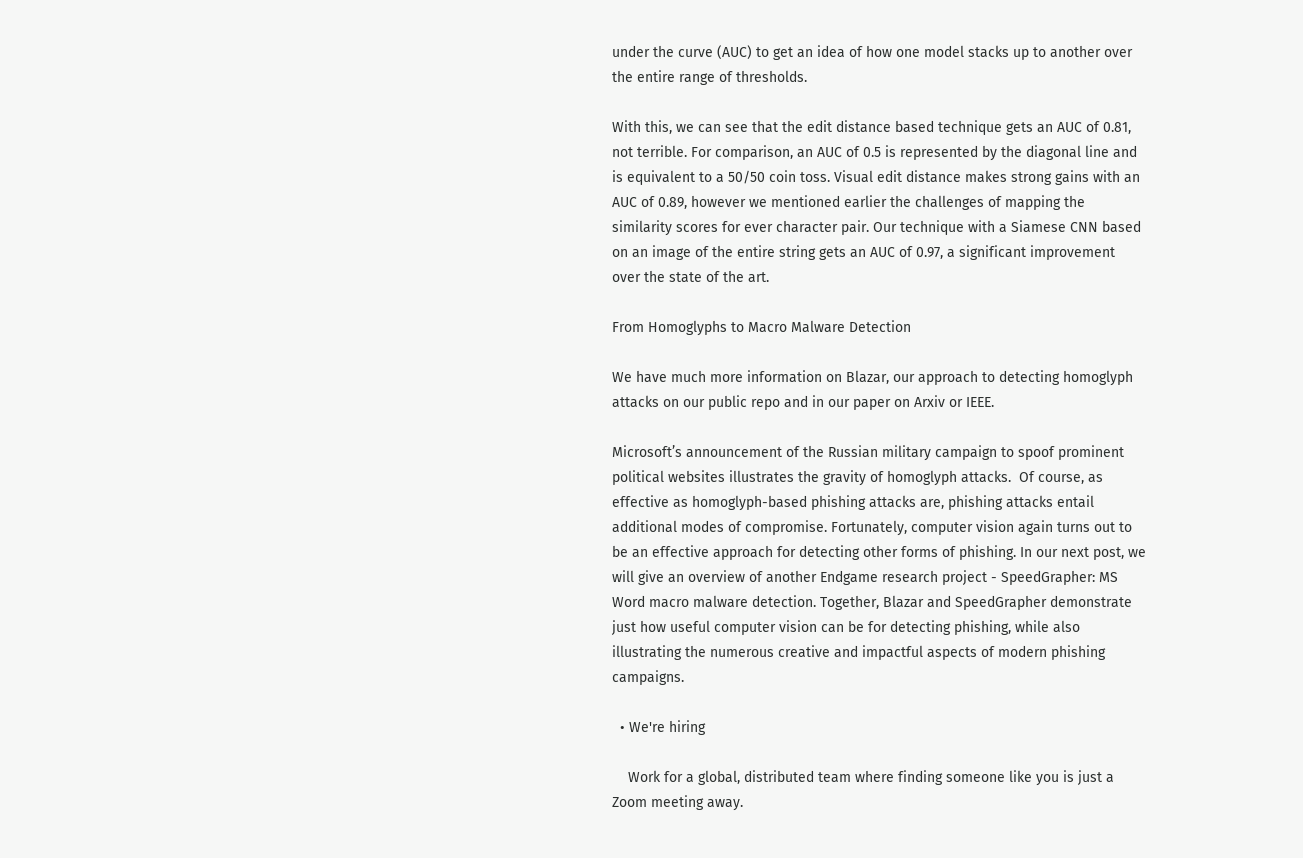under the curve (AUC) to get an idea of how one model stacks up to another over the entire range of thresholds.

With this, we can see that the edit distance based technique gets an AUC of 0.81, not terrible. For comparison, an AUC of 0.5 is represented by the diagonal line and is equivalent to a 50/50 coin toss. Visual edit distance makes strong gains with an AUC of 0.89, however we mentioned earlier the challenges of mapping the similarity scores for ever character pair. Our technique with a Siamese CNN based on an image of the entire string gets an AUC of 0.97, a significant improvement over the state of the art.

From Homoglyphs to Macro Malware Detection

We have much more information on Blazar, our approach to detecting homoglyph attacks on our public repo and in our paper on Arxiv or IEEE.

Microsoft’s announcement of the Russian military campaign to spoof prominent political websites illustrates the gravity of homoglyph attacks.  Of course, as effective as homoglyph-based phishing attacks are, phishing attacks entail additional modes of compromise. Fortunately, computer vision again turns out to be an effective approach for detecting other forms of phishing. In our next post, we will give an overview of another Endgame research project - SpeedGrapher: MS Word macro malware detection. Together, Blazar and SpeedGrapher demonstrate just how useful computer vision can be for detecting phishing, while also illustrating the numerous creative and impactful aspects of modern phishing campaigns.

  • We're hiring

    Work for a global, distributed team where finding someone like you is just a Zoom meeting away.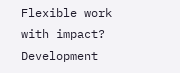Flexible work with impact? Development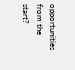opportunities from the start?